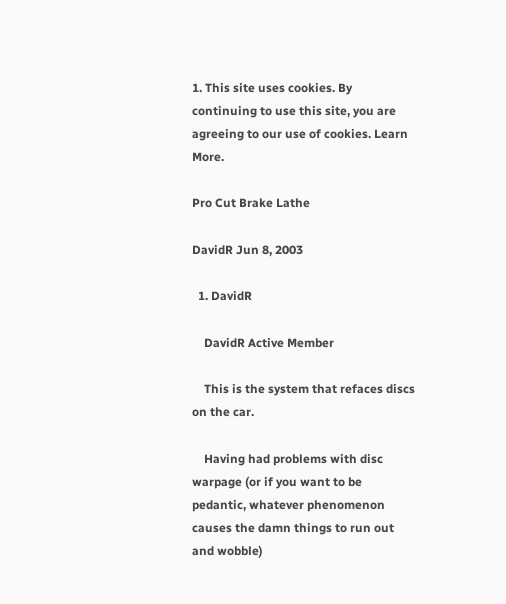1. This site uses cookies. By continuing to use this site, you are agreeing to our use of cookies. Learn More.

Pro Cut Brake Lathe

DavidR Jun 8, 2003

  1. DavidR

    DavidR Active Member

    This is the system that refaces discs on the car.

    Having had problems with disc warpage (or if you want to be pedantic, whatever phenomenon causes the damn things to run out and wobble)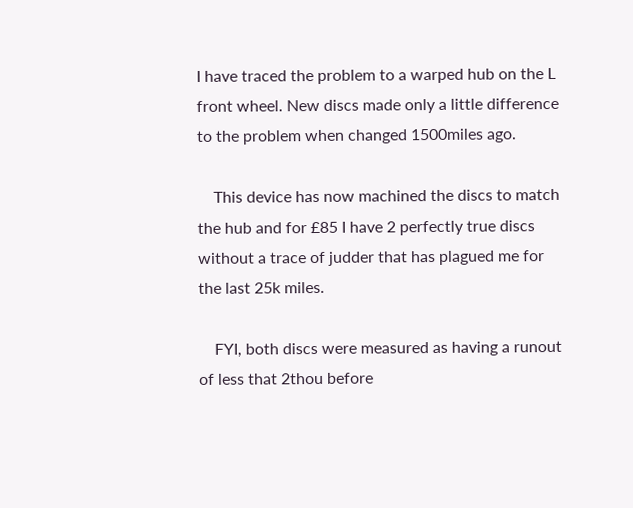I have traced the problem to a warped hub on the L front wheel. New discs made only a little difference to the problem when changed 1500miles ago.

    This device has now machined the discs to match the hub and for £85 I have 2 perfectly true discs without a trace of judder that has plagued me for the last 25k miles.

    FYI, both discs were measured as having a runout of less that 2thou before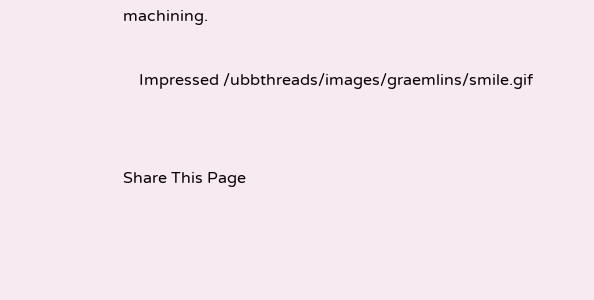machining.

    Impressed /ubbthreads/images/graemlins/smile.gif


Share This Page